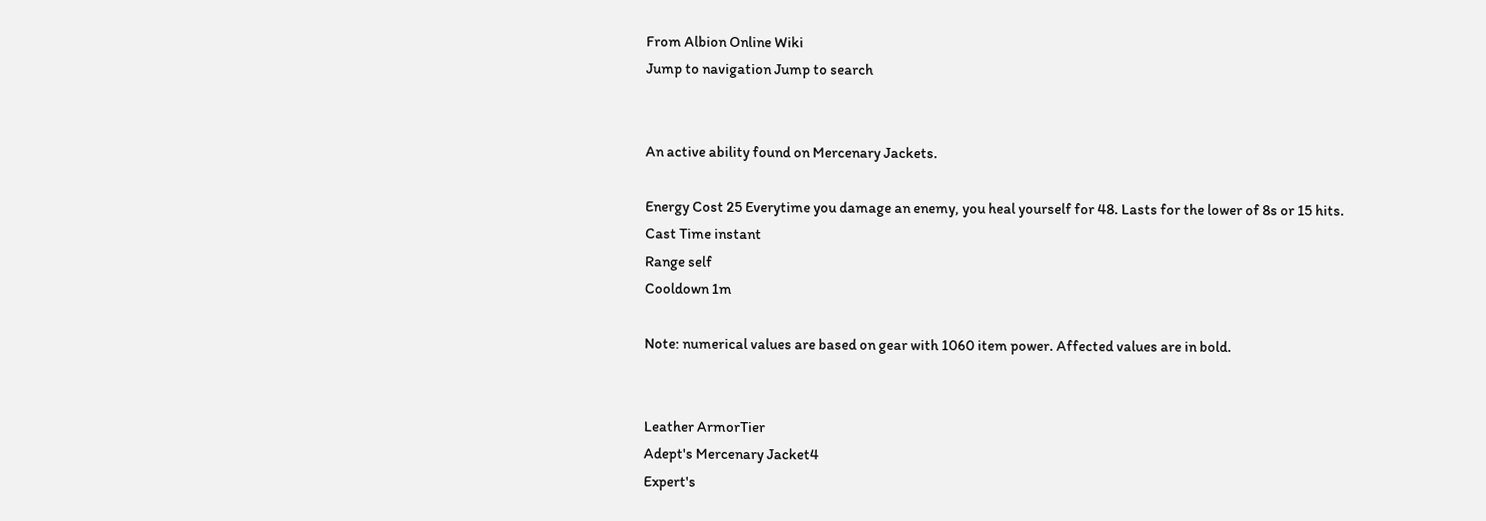From Albion Online Wiki
Jump to navigation Jump to search


An active ability found on Mercenary Jackets.

Energy Cost 25 Everytime you damage an enemy, you heal yourself for 48. Lasts for the lower of 8s or 15 hits.
Cast Time instant
Range self
Cooldown 1m

Note: numerical values are based on gear with 1060 item power. Affected values are in bold.


Leather ArmorTier
Adept's Mercenary Jacket4
Expert's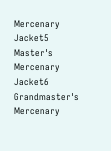Mercenary Jacket5
Master's Mercenary Jacket6
Grandmaster's Mercenary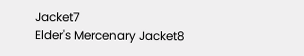Jacket7
Elder's Mercenary Jacket8